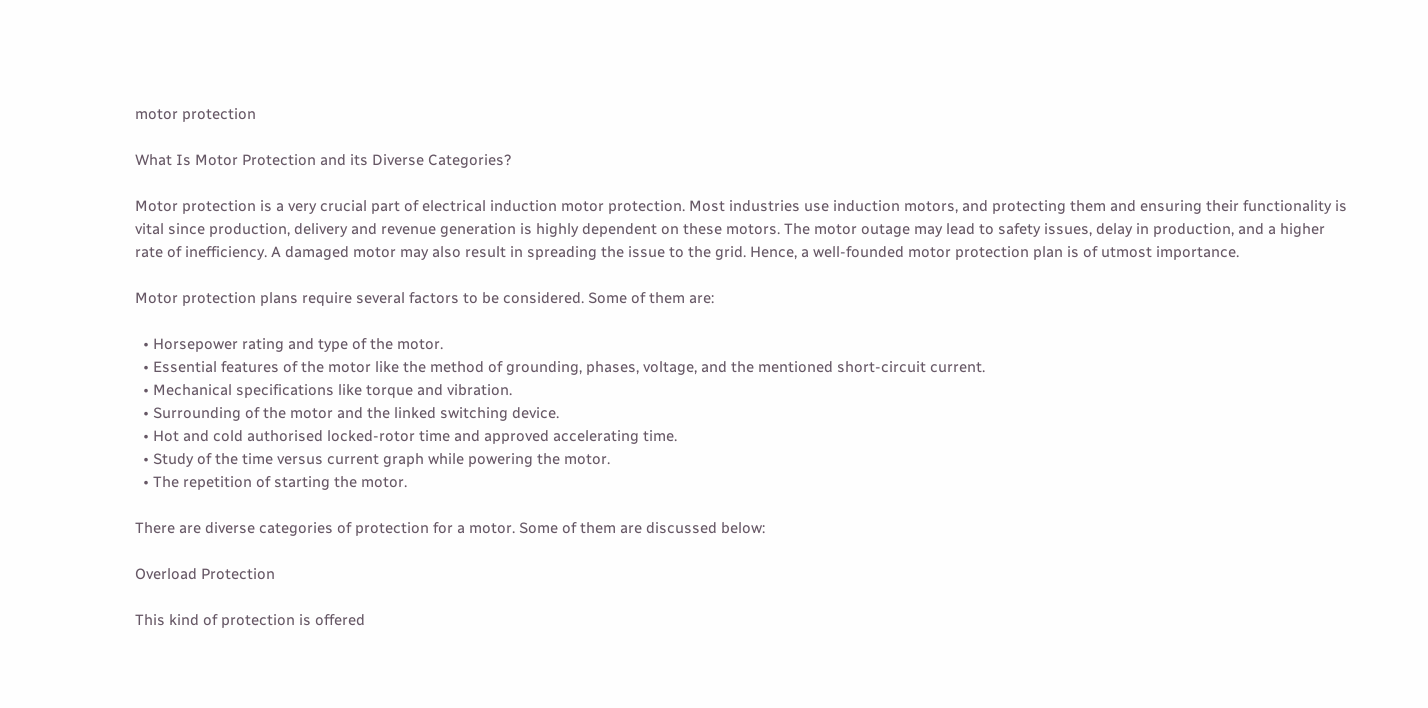motor protection

What Is Motor Protection and its Diverse Categories?

Motor protection is a very crucial part of electrical induction motor protection. Most industries use induction motors, and protecting them and ensuring their functionality is vital since production, delivery and revenue generation is highly dependent on these motors. The motor outage may lead to safety issues, delay in production, and a higher rate of inefficiency. A damaged motor may also result in spreading the issue to the grid. Hence, a well-founded motor protection plan is of utmost importance.

Motor protection plans require several factors to be considered. Some of them are:

  • Horsepower rating and type of the motor.
  • Essential features of the motor like the method of grounding, phases, voltage, and the mentioned short-circuit current.
  • Mechanical specifications like torque and vibration.
  • Surrounding of the motor and the linked switching device.
  • Hot and cold authorised locked-rotor time and approved accelerating time.
  • Study of the time versus current graph while powering the motor.
  • The repetition of starting the motor.

There are diverse categories of protection for a motor. Some of them are discussed below:

Overload Protection

This kind of protection is offered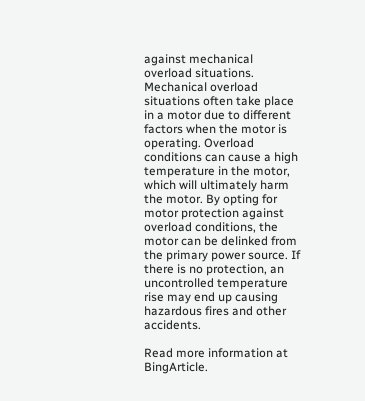against mechanical overload situations. Mechanical overload situations often take place in a motor due to different factors when the motor is operating. Overload conditions can cause a high temperature in the motor, which will ultimately harm the motor. By opting for motor protection against overload conditions, the motor can be delinked from the primary power source. If there is no protection, an uncontrolled temperature rise may end up causing hazardous fires and other accidents.

Read more information at BingArticle.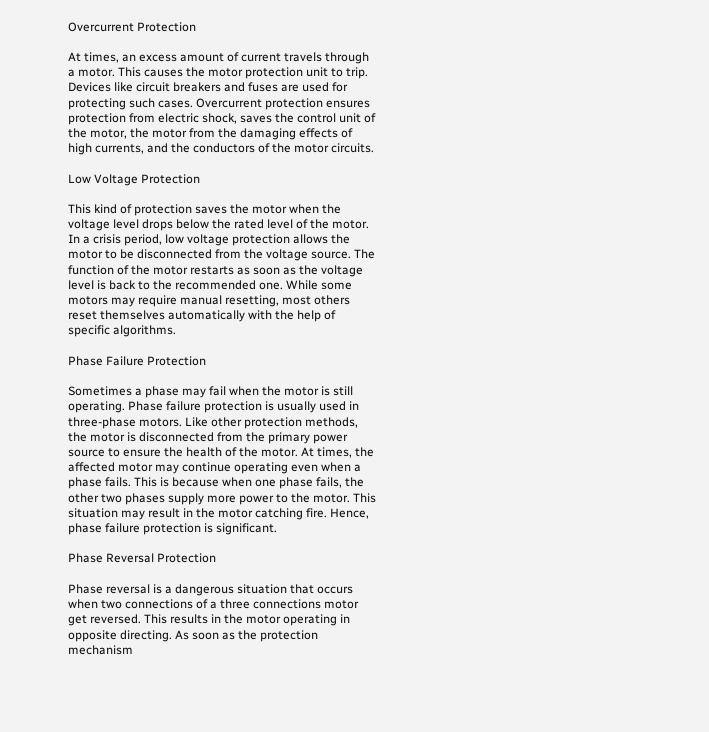Overcurrent Protection

At times, an excess amount of current travels through a motor. This causes the motor protection unit to trip. Devices like circuit breakers and fuses are used for protecting such cases. Overcurrent protection ensures protection from electric shock, saves the control unit of the motor, the motor from the damaging effects of high currents, and the conductors of the motor circuits.

Low Voltage Protection

This kind of protection saves the motor when the voltage level drops below the rated level of the motor. In a crisis period, low voltage protection allows the motor to be disconnected from the voltage source. The function of the motor restarts as soon as the voltage level is back to the recommended one. While some motors may require manual resetting, most others reset themselves automatically with the help of specific algorithms.

Phase Failure Protection

Sometimes a phase may fail when the motor is still operating. Phase failure protection is usually used in three-phase motors. Like other protection methods, the motor is disconnected from the primary power source to ensure the health of the motor. At times, the affected motor may continue operating even when a phase fails. This is because when one phase fails, the other two phases supply more power to the motor. This situation may result in the motor catching fire. Hence, phase failure protection is significant.

Phase Reversal Protection

Phase reversal is a dangerous situation that occurs when two connections of a three connections motor get reversed. This results in the motor operating in opposite directing. As soon as the protection mechanism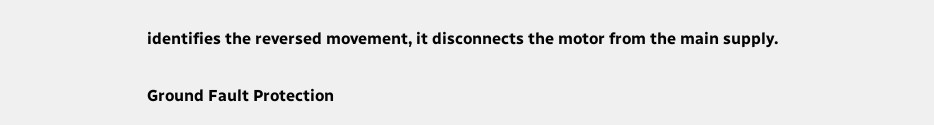identifies the reversed movement, it disconnects the motor from the main supply.

Ground Fault Protection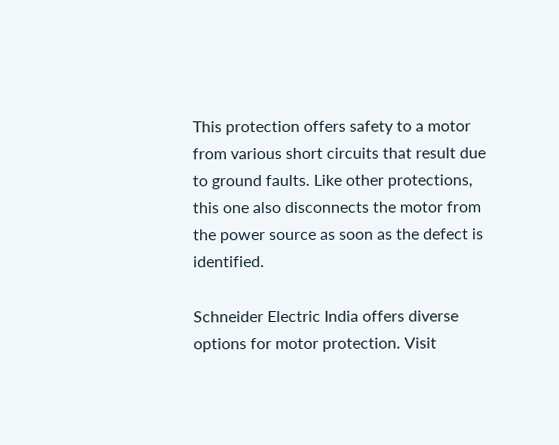This protection offers safety to a motor from various short circuits that result due to ground faults. Like other protections, this one also disconnects the motor from the power source as soon as the defect is identified.

Schneider Electric India offers diverse options for motor protection. Visit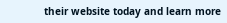their website today and learn more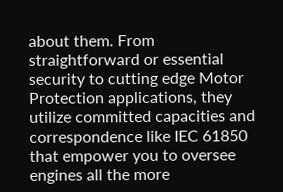about them. From straightforward or essential security to cutting edge Motor Protection applications, they utilize committed capacities and correspondence like IEC 61850 that empower you to oversee engines all the more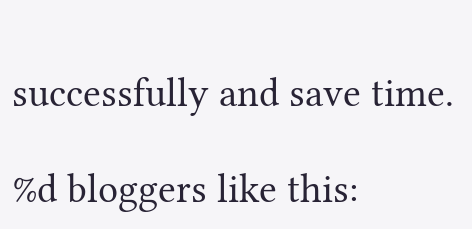successfully and save time.

%d bloggers like this: